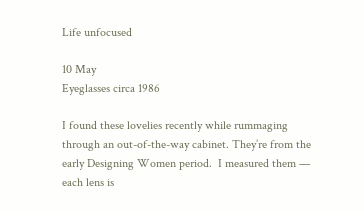Life unfocused

10 May
Eyeglasses circa 1986

I found these lovelies recently while rummaging through an out-of-the-way cabinet. They’re from the early Designing Women period.  I measured them — each lens is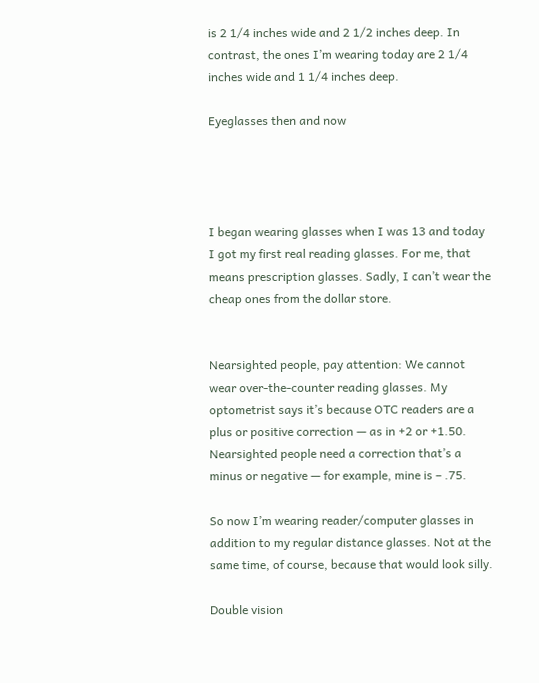is 2 1/4 inches wide and 2 1/2 inches deep. In contrast, the ones I’m wearing today are 2 1/4 inches wide and 1 1/4 inches deep.

Eyeglasses then and now




I began wearing glasses when I was 13 and today I got my first real reading glasses. For me, that means prescription glasses. Sadly, I can’t wear the cheap ones from the dollar store.


Nearsighted people, pay attention: We cannot wear over-the-counter reading glasses. My optometrist says it’s because OTC readers are a plus or positive correction — as in +2 or +1.50. Nearsighted people need a correction that’s a minus or negative — for example, mine is – .75.

So now I’m wearing reader/computer glasses in addition to my regular distance glasses. Not at the same time, of course, because that would look silly.

Double vision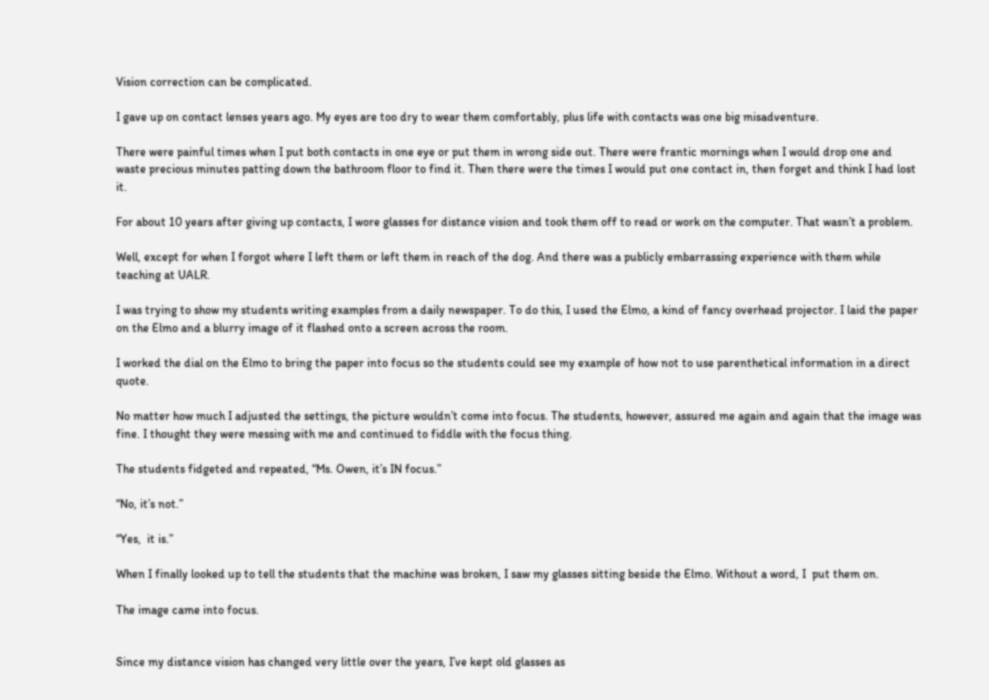Vision correction can be complicated.

I gave up on contact lenses years ago. My eyes are too dry to wear them comfortably, plus life with contacts was one big misadventure.

There were painful times when I put both contacts in one eye or put them in wrong side out. There were frantic mornings when I would drop one and waste precious minutes patting down the bathroom floor to find it. Then there were the times I would put one contact in, then forget and think I had lost it.

For about 10 years after giving up contacts, I wore glasses for distance vision and took them off to read or work on the computer. That wasn’t a problem.

Well, except for when I forgot where I left them or left them in reach of the dog. And there was a publicly embarrassing experience with them while teaching at UALR.

I was trying to show my students writing examples from a daily newspaper. To do this, I used the Elmo, a kind of fancy overhead projector. I laid the paper on the Elmo and a blurry image of it flashed onto a screen across the room.

I worked the dial on the Elmo to bring the paper into focus so the students could see my example of how not to use parenthetical information in a direct quote.

No matter how much I adjusted the settings, the picture wouldn’t come into focus. The students, however, assured me again and again that the image was fine. I thought they were messing with me and continued to fiddle with the focus thing.

The students fidgeted and repeated, “Ms. Owen, it’s IN focus.”

“No, it’s not.”

“Yes,  it is.”

When I finally looked up to tell the students that the machine was broken, I saw my glasses sitting beside the Elmo. Without a word, I  put them on.

The image came into focus.


Since my distance vision has changed very little over the years, I’ve kept old glasses as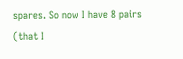spares. So now I have 8 pairs (that I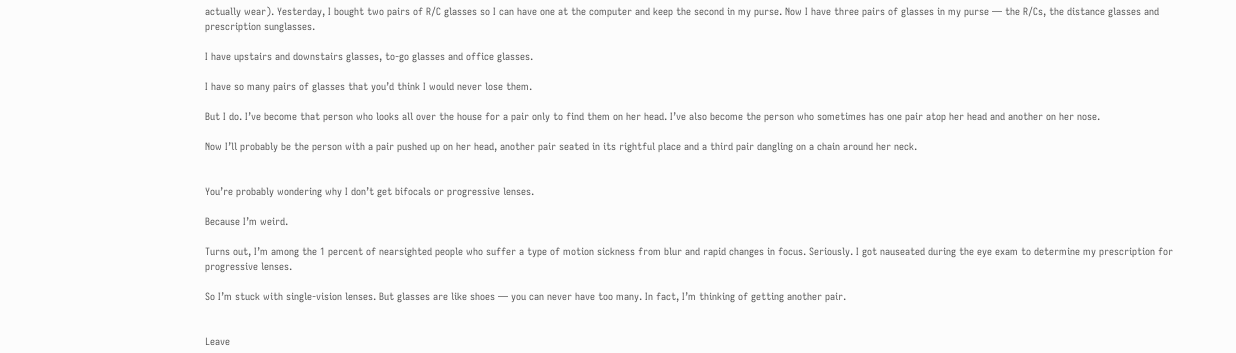actually wear). Yesterday, I bought two pairs of R/C glasses so I can have one at the computer and keep the second in my purse. Now I have three pairs of glasses in my purse — the R/Cs, the distance glasses and prescription sunglasses.

I have upstairs and downstairs glasses, to-go glasses and office glasses.

I have so many pairs of glasses that you’d think I would never lose them.

But I do. I’ve become that person who looks all over the house for a pair only to find them on her head. I’ve also become the person who sometimes has one pair atop her head and another on her nose.

Now I’ll probably be the person with a pair pushed up on her head, another pair seated in its rightful place and a third pair dangling on a chain around her neck.


You’re probably wondering why I don’t get bifocals or progressive lenses.

Because I’m weird.

Turns out, I’m among the 1 percent of nearsighted people who suffer a type of motion sickness from blur and rapid changes in focus. Seriously. I got nauseated during the eye exam to determine my prescription for progressive lenses.

So I’m stuck with single-vision lenses. But glasses are like shoes — you can never have too many. In fact, I’m thinking of getting another pair.


Leave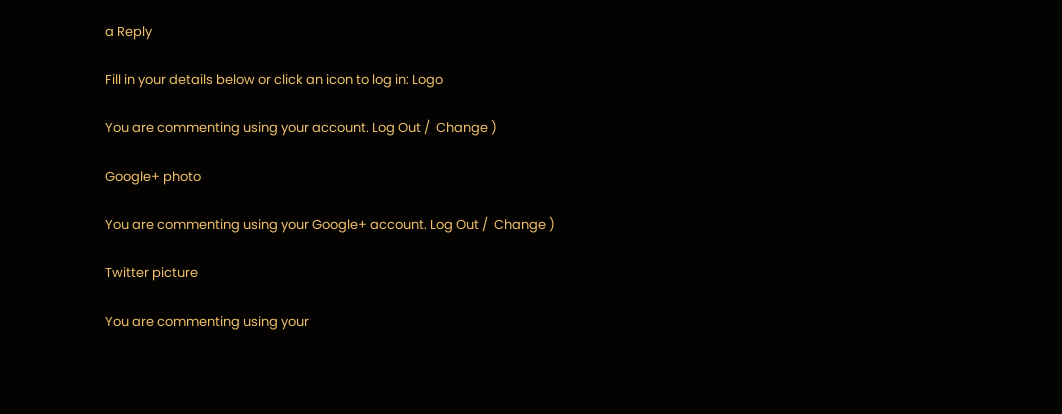a Reply

Fill in your details below or click an icon to log in: Logo

You are commenting using your account. Log Out /  Change )

Google+ photo

You are commenting using your Google+ account. Log Out /  Change )

Twitter picture

You are commenting using your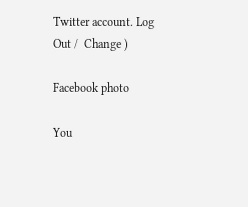Twitter account. Log Out /  Change )

Facebook photo

You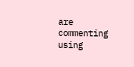are commenting using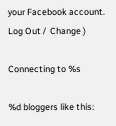your Facebook account. Log Out /  Change )

Connecting to %s

%d bloggers like this: